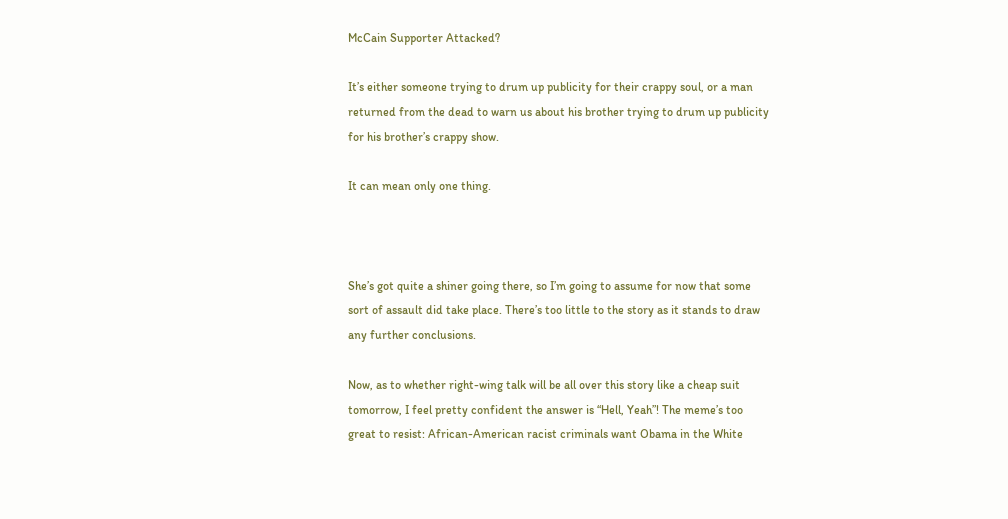McCain Supporter Attacked?

It’s either someone trying to drum up publicity for their crappy soul, or a man returned from the dead to warn us about his brother trying to drum up publicity for his brother’s crappy show.

It can mean only one thing.



She’s got quite a shiner going there, so I’m going to assume for now that some sort of assault did take place. There’s too little to the story as it stands to draw any further conclusions.

Now, as to whether right-wing talk will be all over this story like a cheap suit tomorrow, I feel pretty confident the answer is “Hell, Yeah”! The meme’s too great to resist: African-American racist criminals want Obama in the White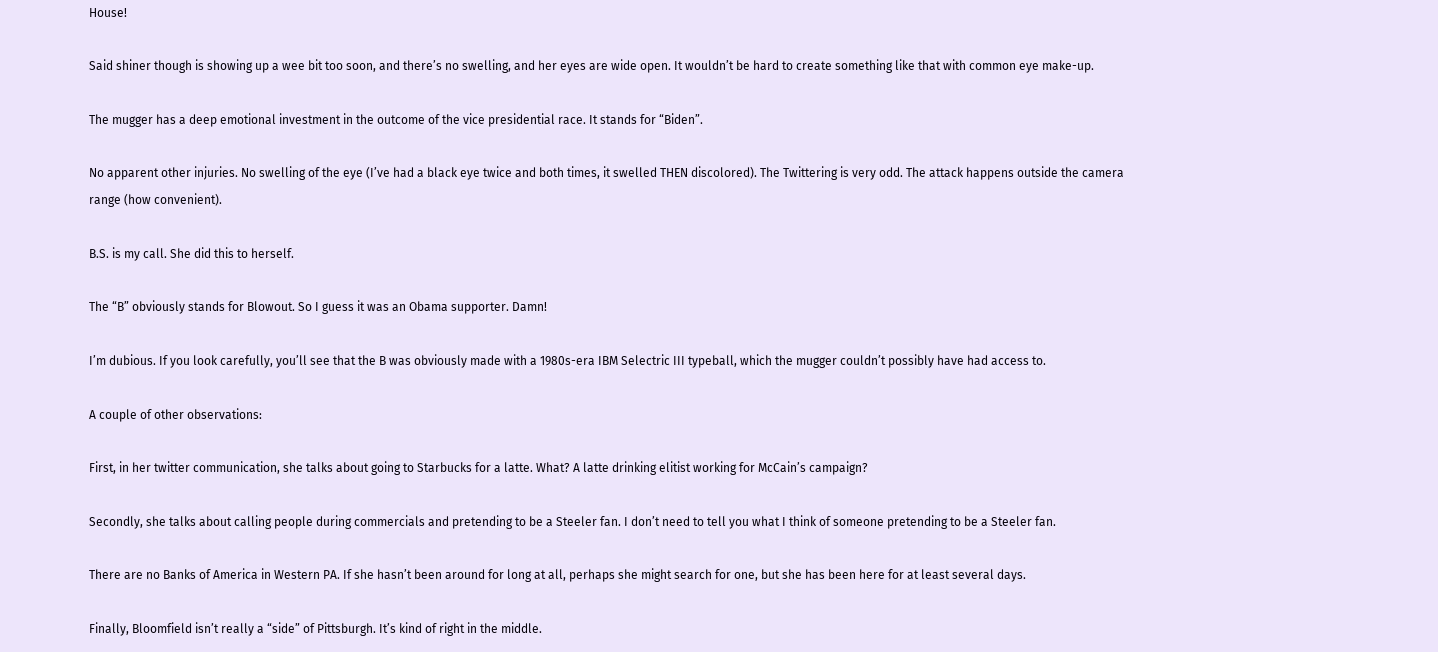House!

Said shiner though is showing up a wee bit too soon, and there’s no swelling, and her eyes are wide open. It wouldn’t be hard to create something like that with common eye make-up.

The mugger has a deep emotional investment in the outcome of the vice presidential race. It stands for “Biden”.

No apparent other injuries. No swelling of the eye (I’ve had a black eye twice and both times, it swelled THEN discolored). The Twittering is very odd. The attack happens outside the camera range (how convenient).

B.S. is my call. She did this to herself.

The “B” obviously stands for Blowout. So I guess it was an Obama supporter. Damn!

I’m dubious. If you look carefully, you’ll see that the B was obviously made with a 1980s-era IBM Selectric III typeball, which the mugger couldn’t possibly have had access to.

A couple of other observations:

First, in her twitter communication, she talks about going to Starbucks for a latte. What? A latte drinking elitist working for McCain’s campaign?

Secondly, she talks about calling people during commercials and pretending to be a Steeler fan. I don’t need to tell you what I think of someone pretending to be a Steeler fan.

There are no Banks of America in Western PA. If she hasn’t been around for long at all, perhaps she might search for one, but she has been here for at least several days.

Finally, Bloomfield isn’t really a “side” of Pittsburgh. It’s kind of right in the middle.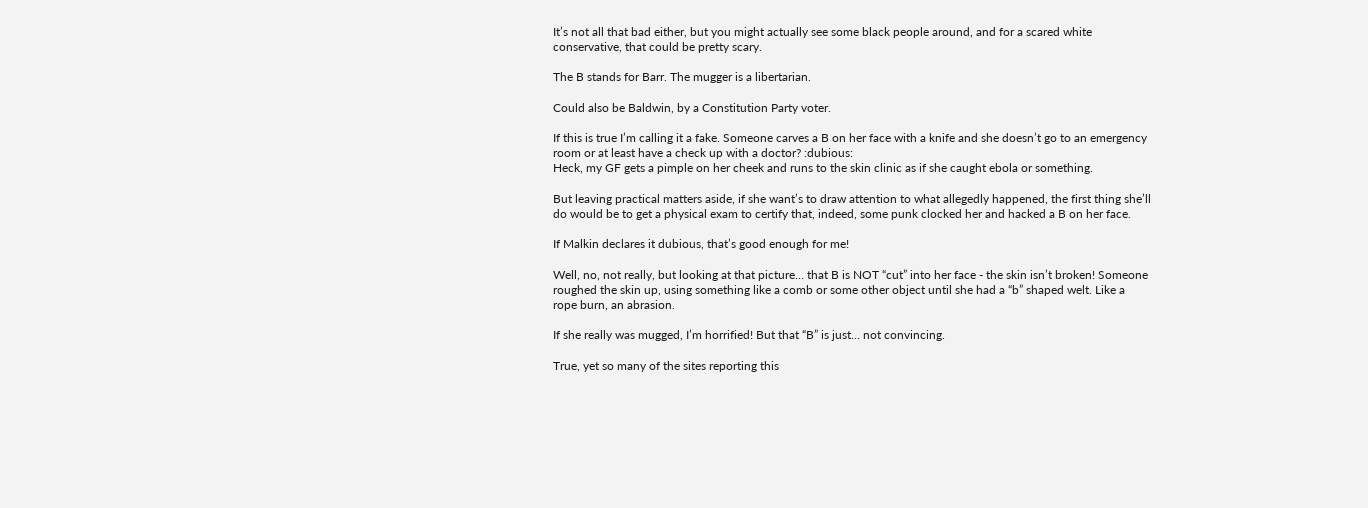It’s not all that bad either, but you might actually see some black people around, and for a scared white conservative, that could be pretty scary.

The B stands for Barr. The mugger is a libertarian.

Could also be Baldwin, by a Constitution Party voter.

If this is true I’m calling it a fake. Someone carves a B on her face with a knife and she doesn’t go to an emergency room or at least have a check up with a doctor? :dubious:
Heck, my GF gets a pimple on her cheek and runs to the skin clinic as if she caught ebola or something.

But leaving practical matters aside, if she want’s to draw attention to what allegedly happened, the first thing she’ll do would be to get a physical exam to certify that, indeed, some punk clocked her and hacked a B on her face.

If Malkin declares it dubious, that’s good enough for me!

Well, no, not really, but looking at that picture… that B is NOT “cut” into her face - the skin isn’t broken! Someone roughed the skin up, using something like a comb or some other object until she had a “b” shaped welt. Like a rope burn, an abrasion.

If she really was mugged, I’m horrified! But that “B” is just… not convincing.

True, yet so many of the sites reporting this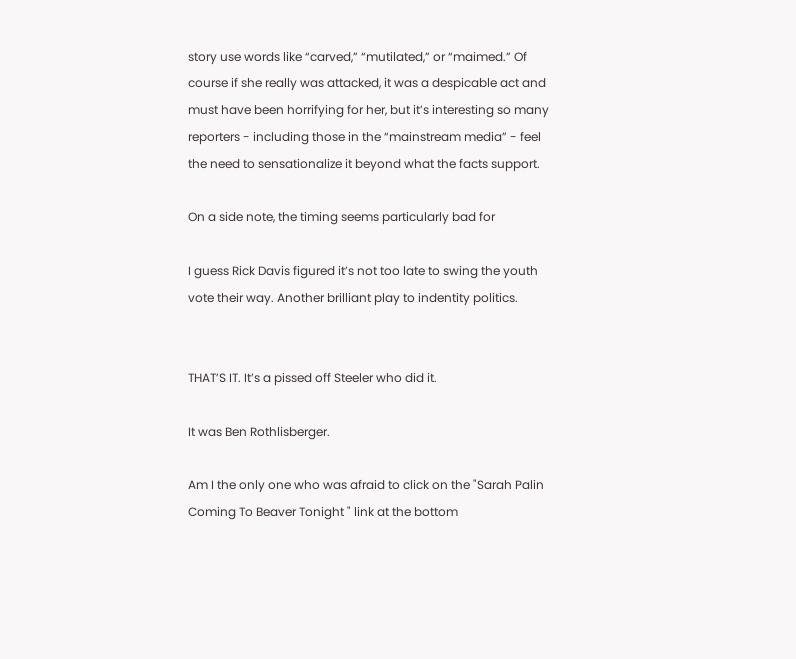story use words like “carved,” “mutilated,” or “maimed.” Of course if she really was attacked, it was a despicable act and must have been horrifying for her, but it’s interesting so many reporters - including those in the “mainstream media” - feel the need to sensationalize it beyond what the facts support.

On a side note, the timing seems particularly bad for

I guess Rick Davis figured it’s not too late to swing the youth vote their way. Another brilliant play to indentity politics.


THAT’S IT. It’s a pissed off Steeler who did it.

It was Ben Rothlisberger.

Am I the only one who was afraid to click on the "Sarah Palin Coming To Beaver Tonight " link at the bottom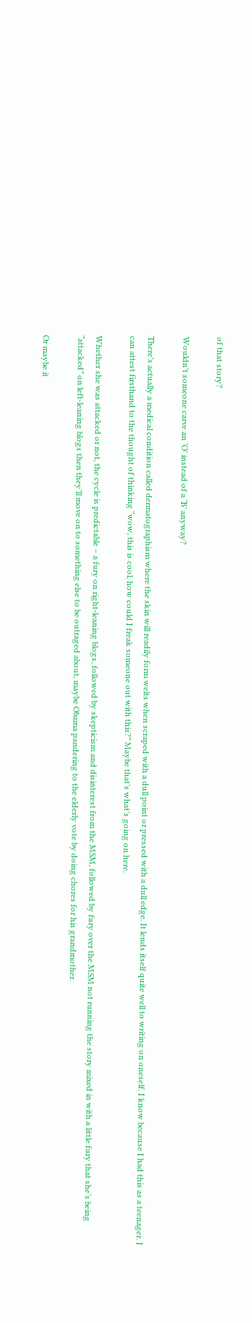of that story?

Wouldn’t someone carve an ‘O’ instead of a ‘B’ anyway?

There’s actually a medical condition called dermatographism where the skin will readily form welts when scraped with a dull point or pressed with a dull edge. It lends itself quite well to writing on oneself. I know because I had this as a teenager. I can attest firsthand to the thought of thinking “wow, this is cool, how could I freak someone out with this?” Maybe that’s what’s going on here.

Whether she was attacked or not, the cycle is predictable – a fury on right-leaning blogs, followed by skepticism and disinterest from the MSM, followed by fury over the MSM not running the story mixed in with a little fury that she’s being “attacked” on left-leaning blogs then they’ll move on to something else to be outraged about, maybe Obama pandering to the elderly vote by doing chores for his grandmother.

Or maybe it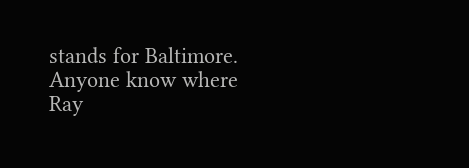stands for Baltimore. Anyone know where Ray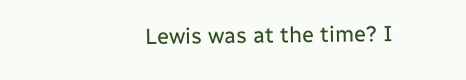Lewis was at the time? I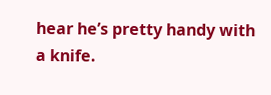hear he’s pretty handy with a knife.